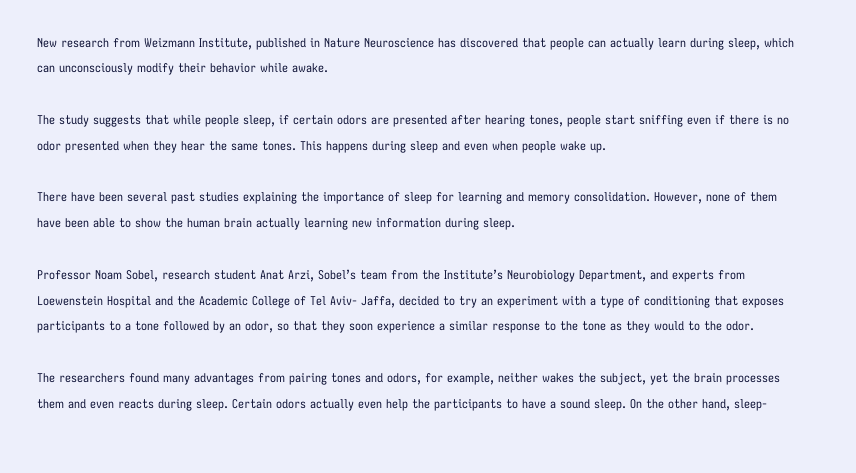New research from Weizmann Institute, published in Nature Neuroscience has discovered that people can actually learn during sleep, which can unconsciously modify their behavior while awake.

The study suggests that while people sleep, if certain odors are presented after hearing tones, people start sniffing even if there is no odor presented when they hear the same tones. This happens during sleep and even when people wake up.

There have been several past studies explaining the importance of sleep for learning and memory consolidation. However, none of them have been able to show the human brain actually learning new information during sleep.

Professor Noam Sobel, research student Anat Arzi, Sobel’s team from the Institute’s Neurobiology Department, and experts from Loewenstein Hospital and the Academic College of Tel Aviv- Jaffa, decided to try an experiment with a type of conditioning that exposes participants to a tone followed by an odor, so that they soon experience a similar response to the tone as they would to the odor.

The researchers found many advantages from pairing tones and odors, for example, neither wakes the subject, yet the brain processes them and even reacts during sleep. Certain odors actually even help the participants to have a sound sleep. On the other hand, sleep-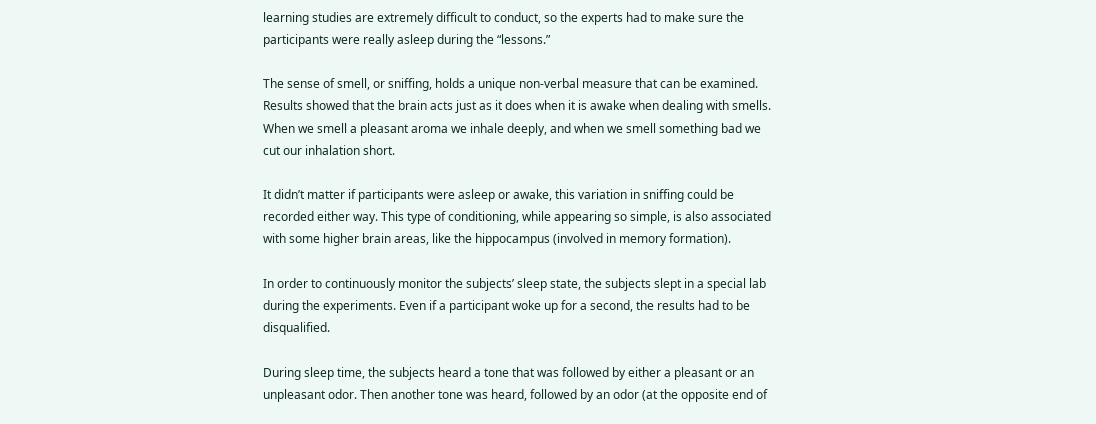learning studies are extremely difficult to conduct, so the experts had to make sure the participants were really asleep during the “lessons.”

The sense of smell, or sniffing, holds a unique non-verbal measure that can be examined. Results showed that the brain acts just as it does when it is awake when dealing with smells. When we smell a pleasant aroma we inhale deeply, and when we smell something bad we cut our inhalation short.

It didn’t matter if participants were asleep or awake, this variation in sniffing could be recorded either way. This type of conditioning, while appearing so simple, is also associated with some higher brain areas, like the hippocampus (involved in memory formation).

In order to continuously monitor the subjects’ sleep state, the subjects slept in a special lab during the experiments. Even if a participant woke up for a second, the results had to be disqualified.

During sleep time, the subjects heard a tone that was followed by either a pleasant or an unpleasant odor. Then another tone was heard, followed by an odor (at the opposite end of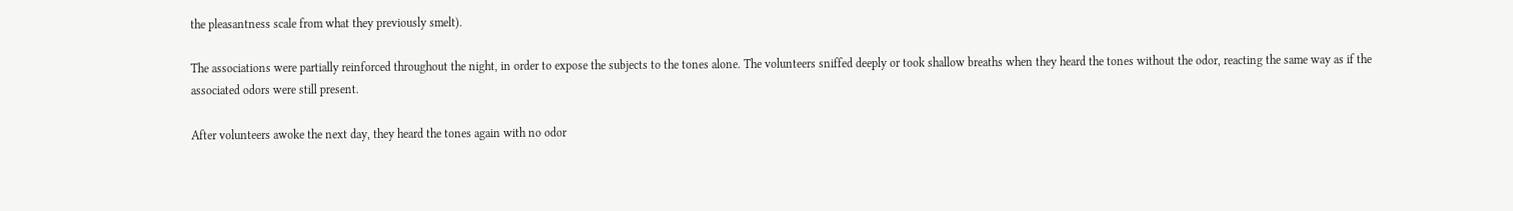the pleasantness scale from what they previously smelt).

The associations were partially reinforced throughout the night, in order to expose the subjects to the tones alone. The volunteers sniffed deeply or took shallow breaths when they heard the tones without the odor, reacting the same way as if the associated odors were still present.

After volunteers awoke the next day, they heard the tones again with no odor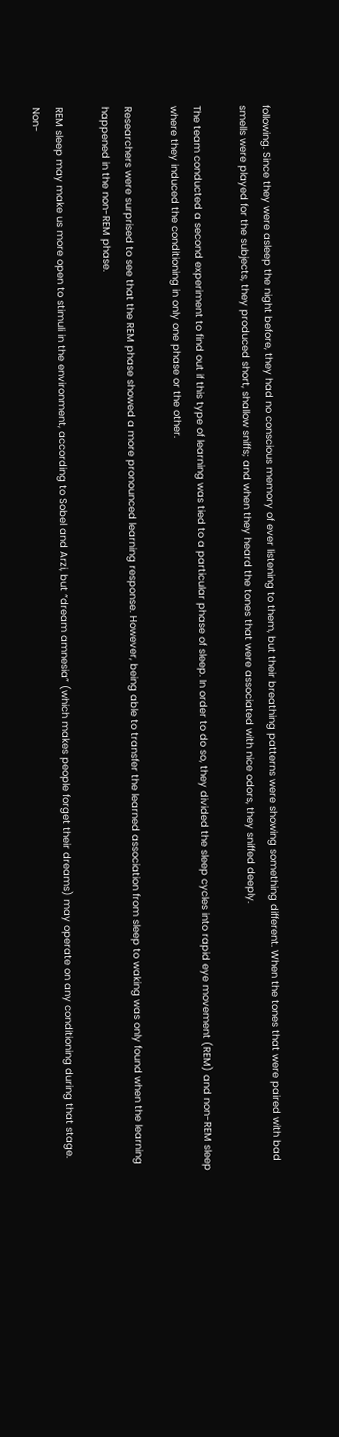following. Since they were asleep the night before, they had no conscious memory of ever listening to them, but their breathing patterns were showing something different. When the tones that were paired with bad smells were played for the subjects, they produced short, shallow sniffs; and when they heard the tones that were associated with nice odors, they sniffed deeply.

The team conducted a second experiment to find out if this type of learning was tied to a particular phase of sleep. In order to do so, they divided the sleep cycles into rapid eye movement (REM) and non-REM sleep where they induced the conditioning in only one phase or the other.

Researchers were surprised to see that the REM phase showed a more pronounced learning response. However, being able to transfer the learned association from sleep to waking was only found when the learning happened in the non-REM phase.

REM sleep may make us more open to stimuli in the environment, according to Sobel and Arzi, but “dream amnesia” (which makes people forget their dreams) may operate on any conditioning during that stage. Non-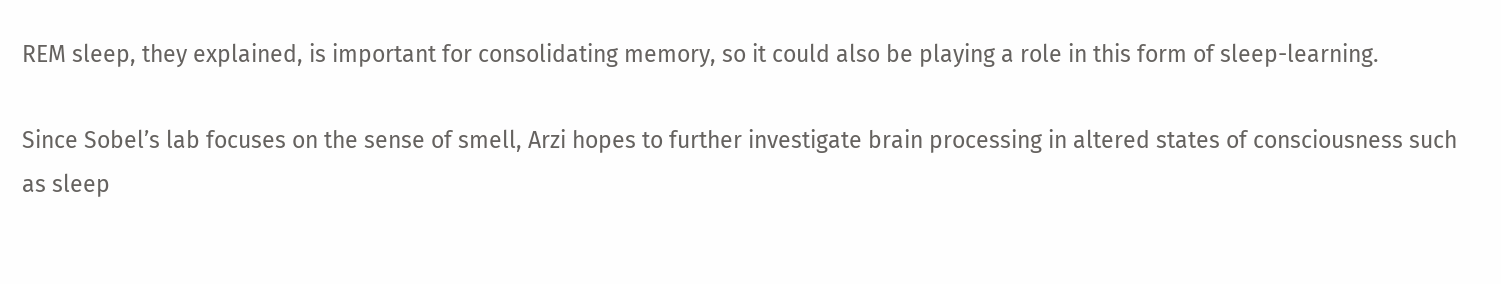REM sleep, they explained, is important for consolidating memory, so it could also be playing a role in this form of sleep-learning.

Since Sobel’s lab focuses on the sense of smell, Arzi hopes to further investigate brain processing in altered states of consciousness such as sleep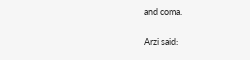and coma.

Arzi said: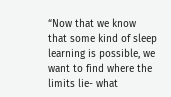“Now that we know that some kind of sleep learning is possible, we want to find where the limits lie- what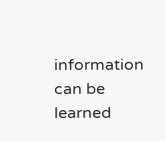information can be learned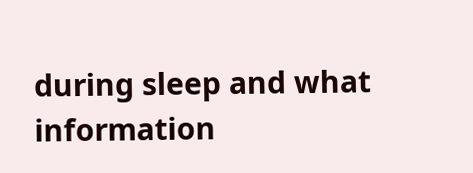during sleep and what information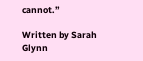cannot.”

Written by Sarah Glynn